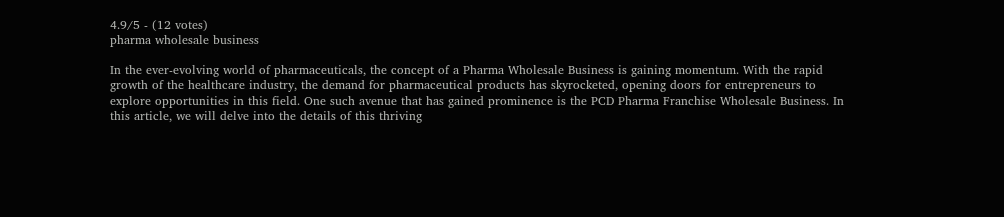4.9/5 - (12 votes)
pharma wholesale business

In the ever-evolving world of pharmaceuticals, the concept of a Pharma Wholesale Business is gaining momentum. With the rapid growth of the healthcare industry, the demand for pharmaceutical products has skyrocketed, opening doors for entrepreneurs to explore opportunities in this field. One such avenue that has gained prominence is the PCD Pharma Franchise Wholesale Business. In this article, we will delve into the details of this thriving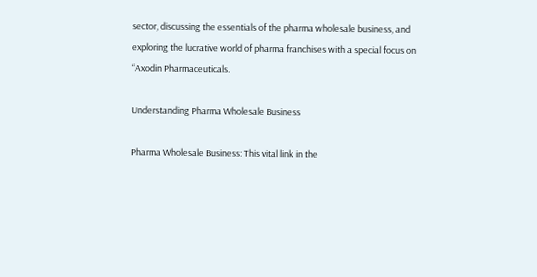sector, discussing the essentials of the pharma wholesale business, and exploring the lucrative world of pharma franchises with a special focus on “Axodin Pharmaceuticals.

Understanding Pharma Wholesale Business

Pharma Wholesale Business: This vital link in the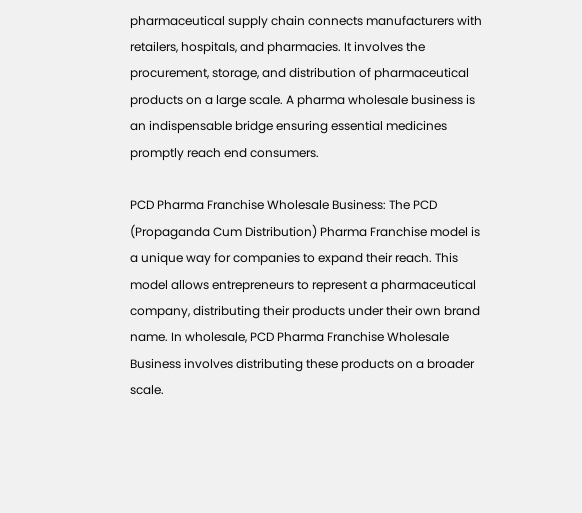pharmaceutical supply chain connects manufacturers with retailers, hospitals, and pharmacies. It involves the procurement, storage, and distribution of pharmaceutical products on a large scale. A pharma wholesale business is an indispensable bridge ensuring essential medicines promptly reach end consumers.

PCD Pharma Franchise Wholesale Business: The PCD (Propaganda Cum Distribution) Pharma Franchise model is a unique way for companies to expand their reach. This model allows entrepreneurs to represent a pharmaceutical company, distributing their products under their own brand name. In wholesale, PCD Pharma Franchise Wholesale Business involves distributing these products on a broader scale.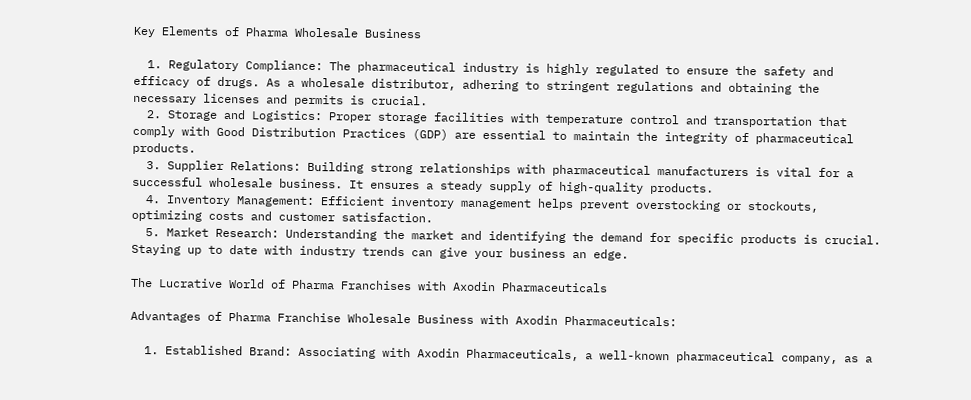Key Elements of Pharma Wholesale Business

  1. Regulatory Compliance: The pharmaceutical industry is highly regulated to ensure the safety and efficacy of drugs. As a wholesale distributor, adhering to stringent regulations and obtaining the necessary licenses and permits is crucial.
  2. Storage and Logistics: Proper storage facilities with temperature control and transportation that comply with Good Distribution Practices (GDP) are essential to maintain the integrity of pharmaceutical products.
  3. Supplier Relations: Building strong relationships with pharmaceutical manufacturers is vital for a successful wholesale business. It ensures a steady supply of high-quality products.
  4. Inventory Management: Efficient inventory management helps prevent overstocking or stockouts, optimizing costs and customer satisfaction.
  5. Market Research: Understanding the market and identifying the demand for specific products is crucial. Staying up to date with industry trends can give your business an edge.

The Lucrative World of Pharma Franchises with Axodin Pharmaceuticals

Advantages of Pharma Franchise Wholesale Business with Axodin Pharmaceuticals:

  1. Established Brand: Associating with Axodin Pharmaceuticals, a well-known pharmaceutical company, as a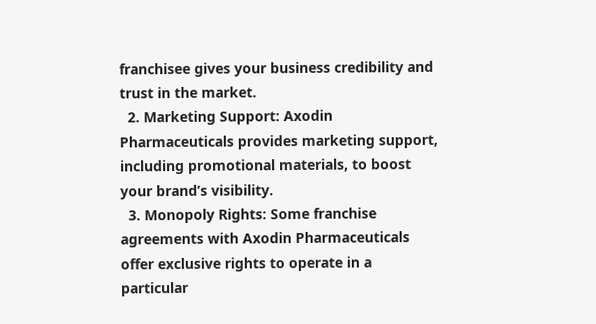franchisee gives your business credibility and trust in the market.
  2. Marketing Support: Axodin Pharmaceuticals provides marketing support, including promotional materials, to boost your brand’s visibility.
  3. Monopoly Rights: Some franchise agreements with Axodin Pharmaceuticals offer exclusive rights to operate in a particular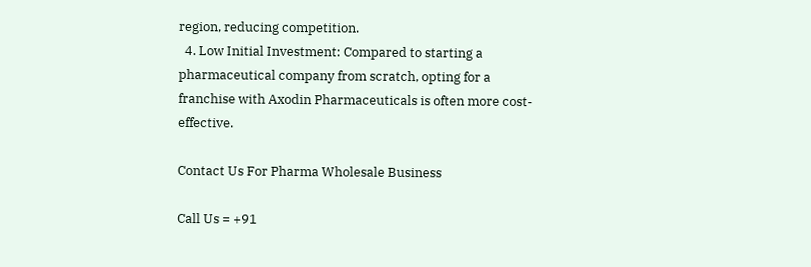region, reducing competition.
  4. Low Initial Investment: Compared to starting a pharmaceutical company from scratch, opting for a franchise with Axodin Pharmaceuticals is often more cost-effective.

Contact Us For Pharma Wholesale Business

Call Us = +91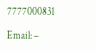7777000831

Email: –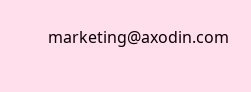marketing@axodin.com